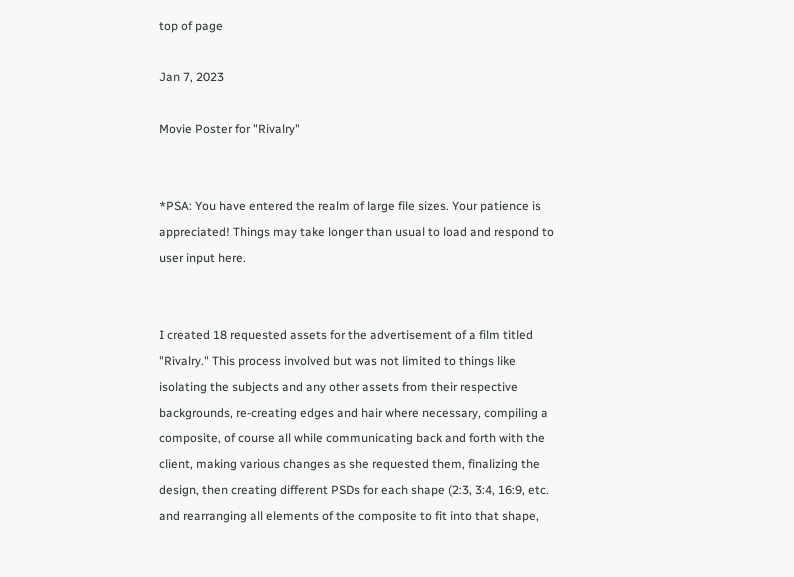top of page

Jan 7, 2023

Movie Poster for "Rivalry"


*PSA: You have entered the realm of large file sizes. Your patience is appreciated! Things may take longer than usual to load and respond to user input here.


I created 18 requested assets for the advertisement of a film titled "Rivalry." This process involved but was not limited to things like isolating the subjects and any other assets from their respective backgrounds, re-creating edges and hair where necessary, compiling a composite, of course all while communicating back and forth with the client, making various changes as she requested them, finalizing the design, then creating different PSDs for each shape (2:3, 3:4, 16:9, etc. and rearranging all elements of the composite to fit into that shape,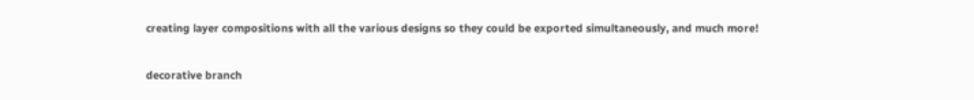creating layer compositions with all the various designs so they could be exported simultaneously, and much more!

decorative branch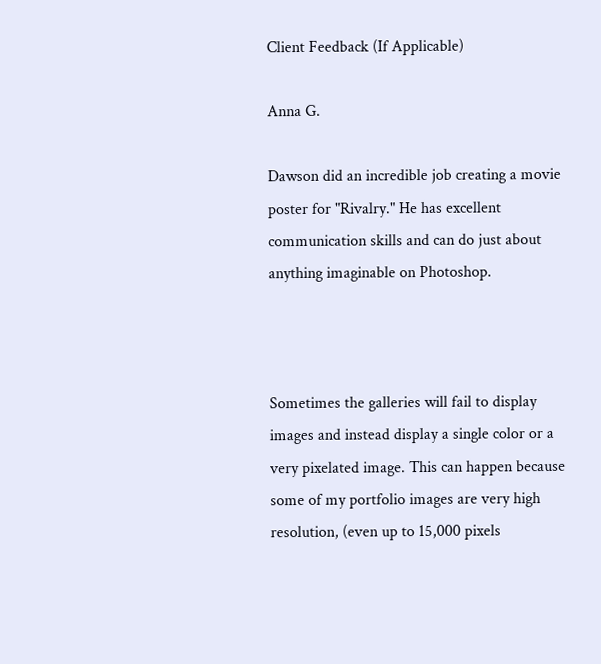Client Feedback (If Applicable)

Anna G.

Dawson did an incredible job creating a movie poster for "Rivalry." He has excellent communication skills and can do just about anything imaginable on Photoshop.



Sometimes the galleries will fail to display images and instead display a single color or a very pixelated image. This can happen because some of my portfolio images are very high resolution, (even up to 15,000 pixels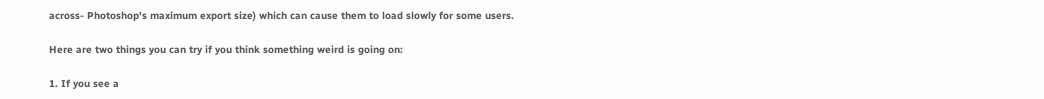across- Photoshop's maximum export size) which can cause them to load slowly for some users.

Here are two things you can try if you think something weird is going on:

1. If you see a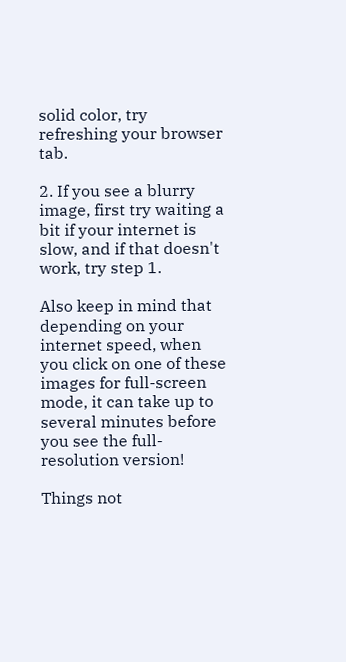solid color, try refreshing your browser tab.

2. If you see a blurry image, first try waiting a bit if your internet is slow, and if that doesn't work, try step 1.

Also keep in mind that depending on your internet speed, when you click on one of these images for full-screen mode, it can take up to several minutes before you see the full-resolution version!

Things not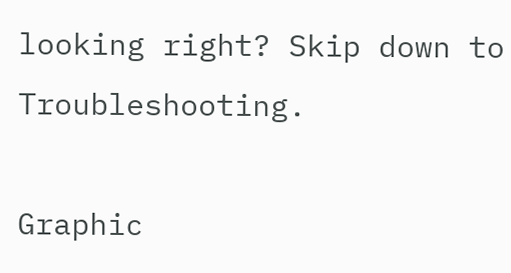looking right? Skip down to Troubleshooting.

Graphic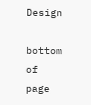Design

bottom of page